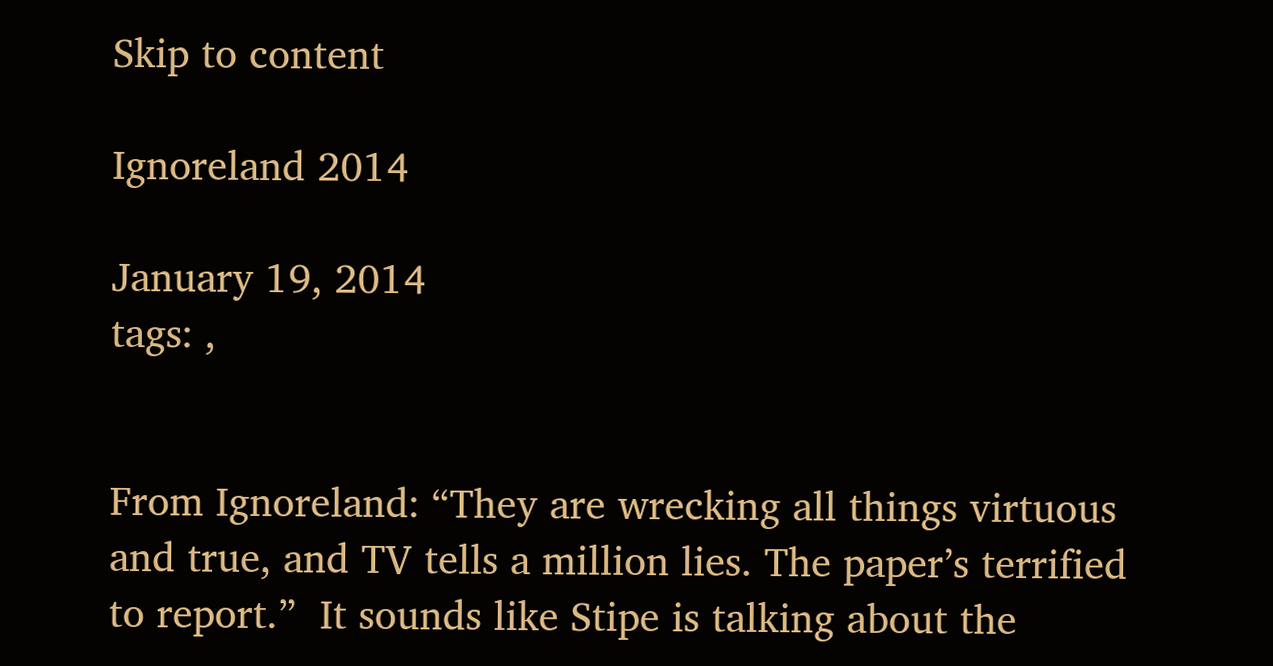Skip to content

Ignoreland 2014

January 19, 2014
tags: ,


From Ignoreland: “They are wrecking all things virtuous and true, and TV tells a million lies. The paper’s terrified to report.”  It sounds like Stipe is talking about the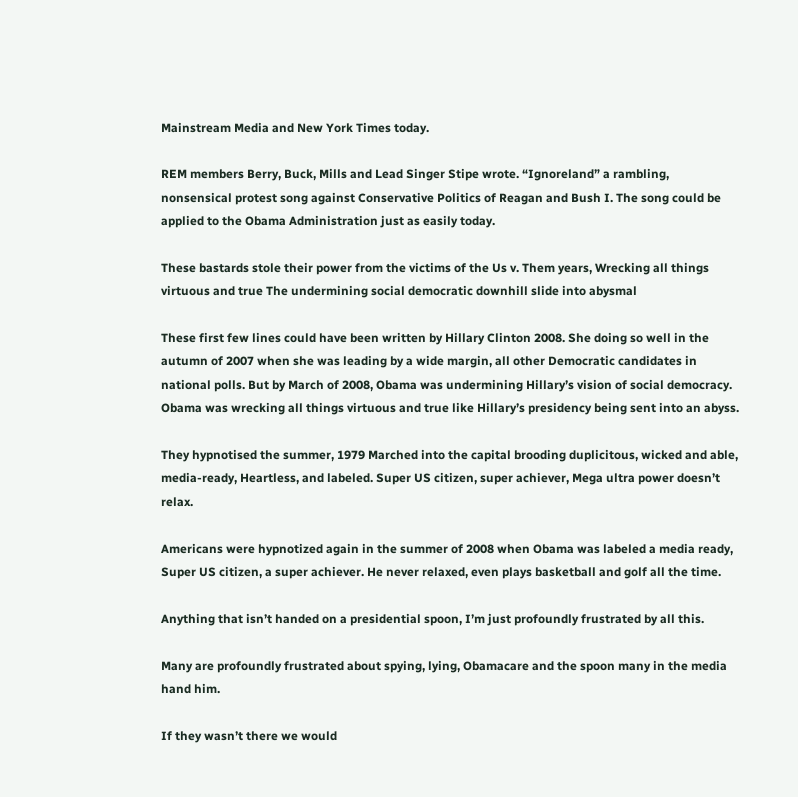Mainstream Media and New York Times today.

REM members Berry, Buck, Mills and Lead Singer Stipe wrote. “Ignoreland” a rambling, nonsensical protest song against Conservative Politics of Reagan and Bush I. The song could be applied to the Obama Administration just as easily today.

These bastards stole their power from the victims of the Us v. Them years, Wrecking all things virtuous and true The undermining social democratic downhill slide into abysmal

These first few lines could have been written by Hillary Clinton 2008. She doing so well in the autumn of 2007 when she was leading by a wide margin, all other Democratic candidates in national polls. But by March of 2008, Obama was undermining Hillary’s vision of social democracy. Obama was wrecking all things virtuous and true like Hillary’s presidency being sent into an abyss.

They hypnotised the summer, 1979 Marched into the capital brooding duplicitous, wicked and able, media-ready, Heartless, and labeled. Super US citizen, super achiever, Mega ultra power doesn’t relax.

Americans were hypnotized again in the summer of 2008 when Obama was labeled a media ready, Super US citizen, a super achiever. He never relaxed, even plays basketball and golf all the time.

Anything that isn’t handed on a presidential spoon, I’m just profoundly frustrated by all this.

Many are profoundly frustrated about spying, lying, Obamacare and the spoon many in the media hand him.

If they wasn’t there we would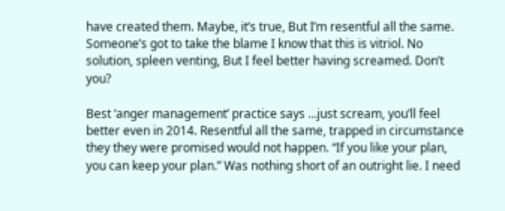have created them. Maybe, it’s true, But I’m resentful all the same. Someone’s got to take the blame I know that this is vitriol. No solution, spleen venting, But I feel better having screamed. Don’t you?

Best ‘anger management’ practice says …just scream, you’ll feel better even in 2014. Resentful all the same, trapped in circumstance they they were promised would not happen. “If you like your plan, you can keep your plan.” Was nothing short of an outright lie. I need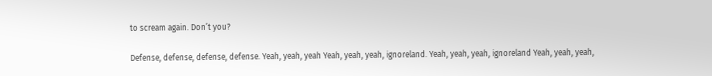to scream again. Don’t you?

Defense, defense, defense, defense. Yeah, yeah, yeah Yeah, yeah, yeah, ignoreland. Yeah, yeah, yeah, ignoreland Yeah, yeah, yeah,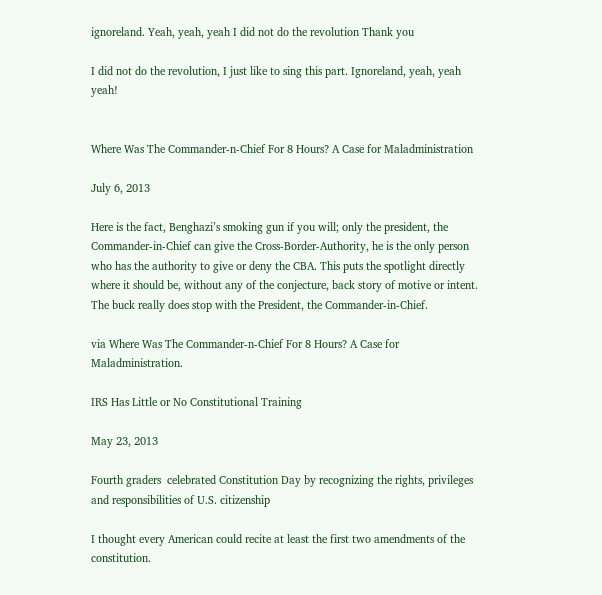ignoreland. Yeah, yeah, yeah I did not do the revolution Thank you

I did not do the revolution, I just like to sing this part. Ignoreland, yeah, yeah yeah!


Where Was The Commander-n-Chief For 8 Hours? A Case for Maladministration

July 6, 2013

Here is the fact, Benghazi’s smoking gun if you will; only the president, the Commander-in-Chief can give the Cross-Border-Authority, he is the only person who has the authority to give or deny the CBA. This puts the spotlight directly where it should be, without any of the conjecture, back story of motive or intent. The buck really does stop with the President, the Commander-in-Chief.

via Where Was The Commander-n-Chief For 8 Hours? A Case for Maladministration.

IRS Has Little or No Constitutional Training

May 23, 2013

Fourth graders  celebrated Constitution Day by recognizing the rights, privileges and responsibilities of U.S. citizenship

I thought every American could recite at least the first two amendments of the constitution.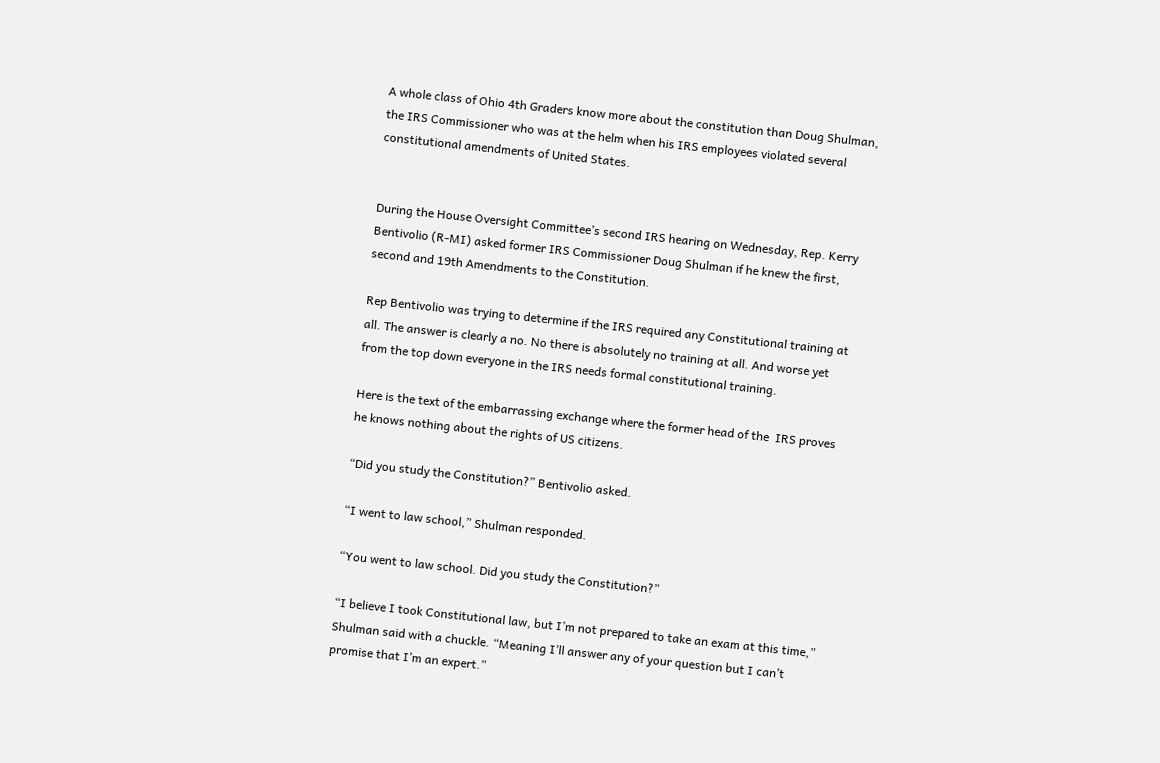A whole class of Ohio 4th Graders know more about the constitution than Doug Shulman, the IRS Commissioner who was at the helm when his IRS employees violated several constitutional amendments of United States.


During the House Oversight Committee’s second IRS hearing on Wednesday, Rep. Kerry Bentivolio (R-MI) asked former IRS Commissioner Doug Shulman if he knew the first, second and 19th Amendments to the Constitution.

Rep Bentivolio was trying to determine if the IRS required any Constitutional training at all. The answer is clearly a no. No there is absolutely no training at all. And worse yet from the top down everyone in the IRS needs formal constitutional training.

Here is the text of the embarrassing exchange where the former head of the  IRS proves he knows nothing about the rights of US citizens.

“Did you study the Constitution?” Bentivolio asked.

“I went to law school,” Shulman responded.

“You went to law school. Did you study the Constitution?”

“I believe I took Constitutional law, but I’m not prepared to take an exam at this time,” Shulman said with a chuckle. “Meaning I’ll answer any of your question but I can’t promise that I’m an expert.”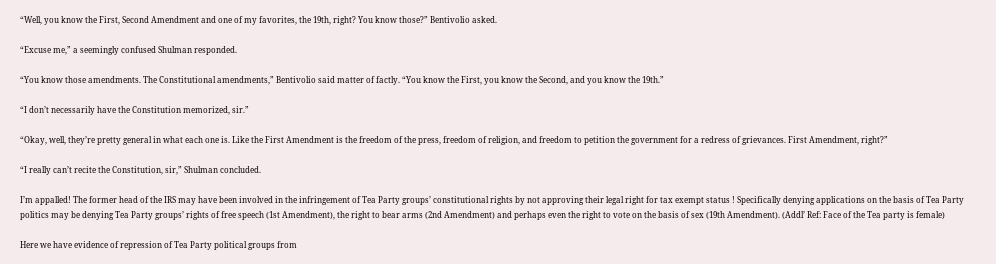“Well, you know the First, Second Amendment and one of my favorites, the 19th, right? You know those?” Bentivolio asked.

“Excuse me,” a seemingly confused Shulman responded.

“You know those amendments. The Constitutional amendments,” Bentivolio said matter of factly. “You know the First, you know the Second, and you know the 19th.”

“I don’t necessarily have the Constitution memorized, sir.”

“Okay, well, they’re pretty general in what each one is. Like the First Amendment is the freedom of the press, freedom of religion, and freedom to petition the government for a redress of grievances. First Amendment, right?”

“I really can’t recite the Constitution, sir,” Shulman concluded.

I’m appalled! The former head of the IRS may have been involved in the infringement of Tea Party groups’ constitutional rights by not approving their legal right for tax exempt status ! Specifically denying applications on the basis of Tea Party politics may be denying Tea Party groups’ rights of free speech (1st Amendment), the right to bear arms (2nd Amendment) and perhaps even the right to vote on the basis of sex (19th Amendment). (Addl’ Ref: Face of the Tea party is female)

Here we have evidence of repression of Tea Party political groups from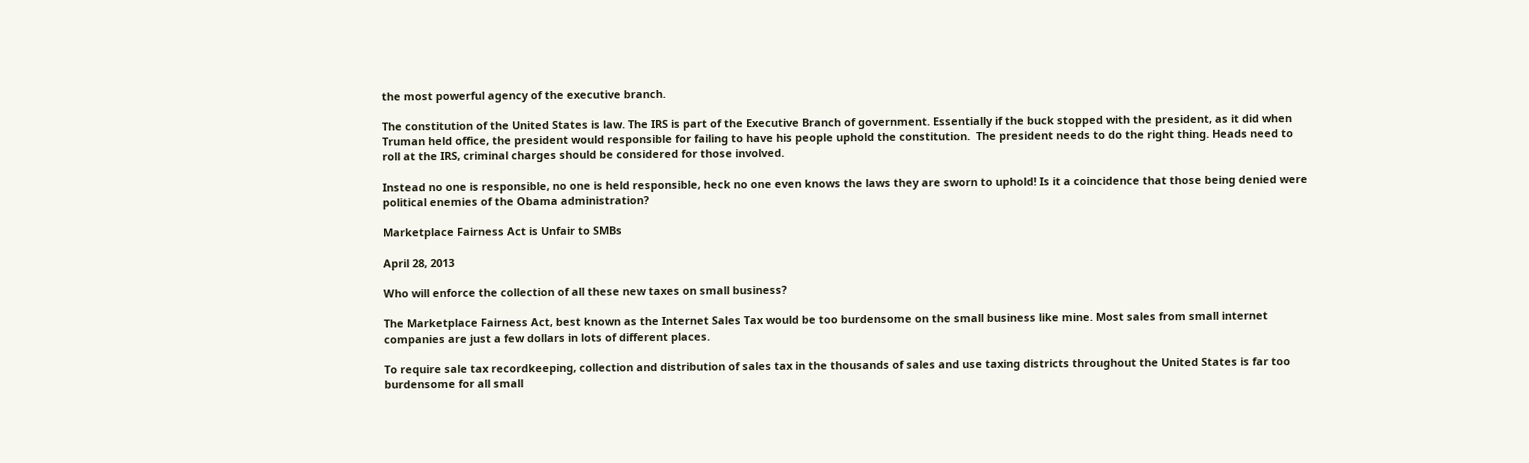the most powerful agency of the executive branch.

The constitution of the United States is law. The IRS is part of the Executive Branch of government. Essentially if the buck stopped with the president, as it did when Truman held office, the president would responsible for failing to have his people uphold the constitution.  The president needs to do the right thing. Heads need to roll at the IRS, criminal charges should be considered for those involved.

Instead no one is responsible, no one is held responsible, heck no one even knows the laws they are sworn to uphold! Is it a coincidence that those being denied were political enemies of the Obama administration?

Marketplace Fairness Act is Unfair to SMBs

April 28, 2013

Who will enforce the collection of all these new taxes on small business?

The Marketplace Fairness Act, best known as the Internet Sales Tax would be too burdensome on the small business like mine. Most sales from small internet companies are just a few dollars in lots of different places.

To require sale tax recordkeeping, collection and distribution of sales tax in the thousands of sales and use taxing districts throughout the United States is far too burdensome for all small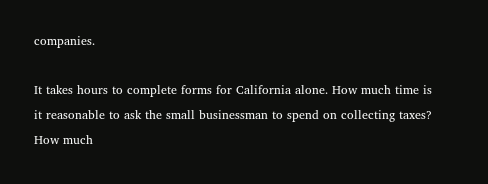companies.

It takes hours to complete forms for California alone. How much time is it reasonable to ask the small businessman to spend on collecting taxes? How much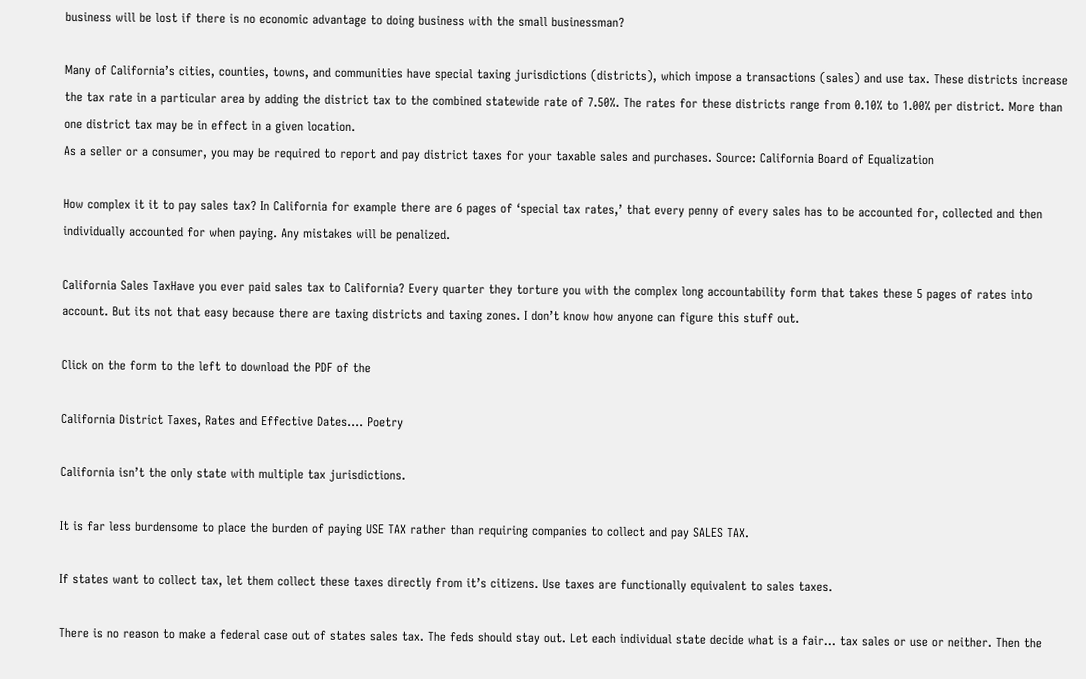business will be lost if there is no economic advantage to doing business with the small businessman?

Many of California’s cities, counties, towns, and communities have special taxing jurisdictions (districts), which impose a transactions (sales) and use tax. These districts increase the tax rate in a particular area by adding the district tax to the combined statewide rate of 7.50%. The rates for these districts range from 0.10% to 1.00% per district. More than one district tax may be in effect in a given location.
As a seller or a consumer, you may be required to report and pay district taxes for your taxable sales and purchases. Source: California Board of Equalization

How complex it it to pay sales tax? In California for example there are 6 pages of ‘special tax rates,’ that every penny of every sales has to be accounted for, collected and then individually accounted for when paying. Any mistakes will be penalized.

California Sales TaxHave you ever paid sales tax to California? Every quarter they torture you with the complex long accountability form that takes these 5 pages of rates into account. But its not that easy because there are taxing districts and taxing zones. I don’t know how anyone can figure this stuff out.

Click on the form to the left to download the PDF of the

California District Taxes, Rates and Effective Dates…. Poetry

California isn’t the only state with multiple tax jurisdictions.

It is far less burdensome to place the burden of paying USE TAX rather than requiring companies to collect and pay SALES TAX.

If states want to collect tax, let them collect these taxes directly from it’s citizens. Use taxes are functionally equivalent to sales taxes.

There is no reason to make a federal case out of states sales tax. The feds should stay out. Let each individual state decide what is a fair… tax sales or use or neither. Then the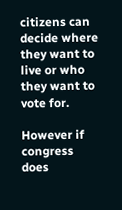citizens can decide where they want to live or who they want to vote for.

However if congress does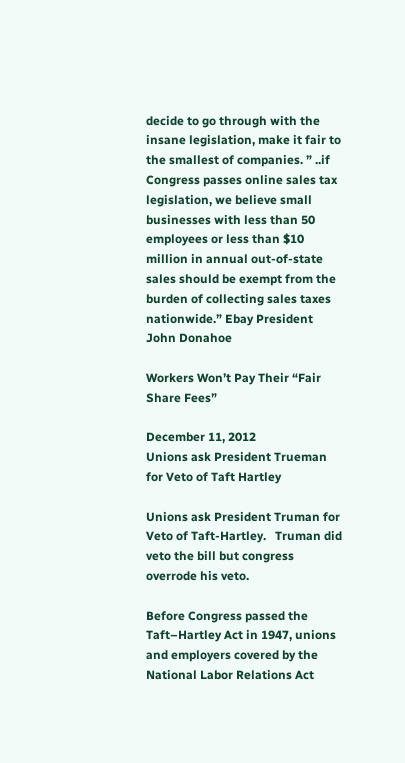decide to go through with the insane legislation, make it fair to the smallest of companies. ” ..if Congress passes online sales tax legislation, we believe small businesses with less than 50 employees or less than $10 million in annual out-of-state sales should be exempt from the burden of collecting sales taxes nationwide.” Ebay President John Donahoe

Workers Won’t Pay Their “Fair Share Fees”

December 11, 2012
Unions ask President Trueman for Veto of Taft Hartley

Unions ask President Truman for Veto of Taft-Hartley.   Truman did veto the bill but congress overrode his veto.

Before Congress passed the Taft–Hartley Act in 1947, unions and employers covered by the National Labor Relations Act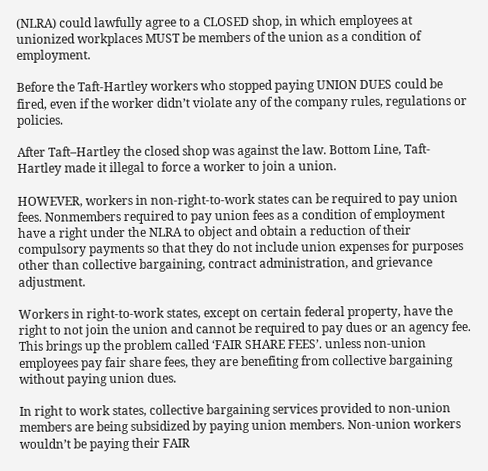(NLRA) could lawfully agree to a CLOSED shop, in which employees at unionized workplaces MUST be members of the union as a condition of employment.

Before the Taft-Hartley workers who stopped paying UNION DUES could be fired, even if the worker didn’t violate any of the company rules, regulations or policies.

After Taft–Hartley the closed shop was against the law. Bottom Line, Taft-Hartley made it illegal to force a worker to join a union.

HOWEVER, workers in non-right-to-work states can be required to pay union fees. Nonmembers required to pay union fees as a condition of employment have a right under the NLRA to object and obtain a reduction of their compulsory payments so that they do not include union expenses for purposes other than collective bargaining, contract administration, and grievance adjustment.

Workers in right-to-work states, except on certain federal property, have the right to not join the union and cannot be required to pay dues or an agency fee. This brings up the problem called ‘FAIR SHARE FEES’. unless non-union employees pay fair share fees, they are benefiting from collective bargaining without paying union dues.

In right to work states, collective bargaining services provided to non-union members are being subsidized by paying union members. Non-union workers wouldn’t be paying their FAIR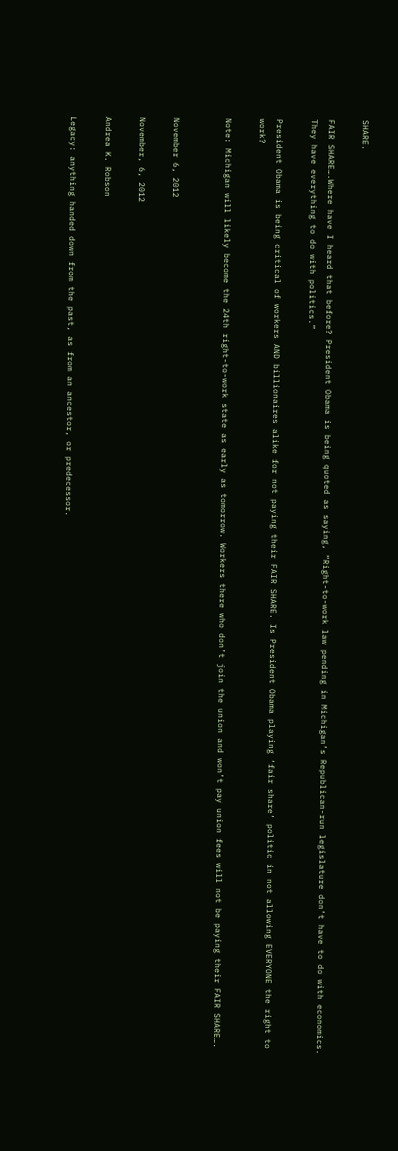SHARE.

FAIR SHARE….Where have I heard that before? President Obama is being quoted as saying, “Right-to-work law pending in Michigan’s Republican-run legislature don’t have to do with economics. They have everything to do with politics.”

President Obama is being critical of workers AND billionaires alike for not paying their FAIR SHARE. Is President Obama playing ‘fair share’ politic in not allowing EVERYONE the right to work?

Note: Michigan will likely become the 24th right-to-work state as early as tomorrow. Workers there who don’t join the union and won’t pay union fees will not be paying their FAIR SHARE….


November 6, 2012

November, 6, 2012

Andrea K. Robson

Legacy: anything handed down from the past, as from an ancestor, or predecessor.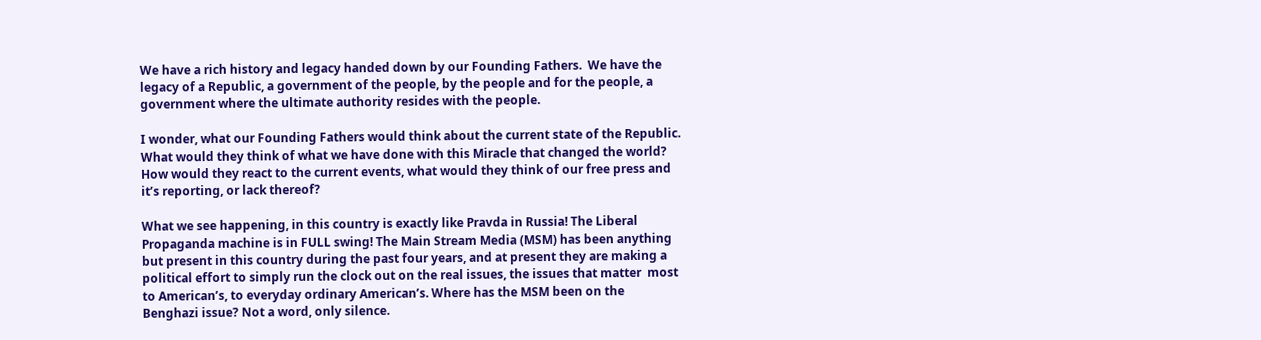We have a rich history and legacy handed down by our Founding Fathers.  We have the legacy of a Republic, a government of the people, by the people and for the people, a government where the ultimate authority resides with the people.

I wonder, what our Founding Fathers would think about the current state of the Republic. What would they think of what we have done with this Miracle that changed the world? How would they react to the current events, what would they think of our free press and it’s reporting, or lack thereof?

What we see happening, in this country is exactly like Pravda in Russia! The Liberal Propaganda machine is in FULL swing! The Main Stream Media (MSM) has been anything but present in this country during the past four years, and at present they are making a political effort to simply run the clock out on the real issues, the issues that matter  most to American’s, to everyday ordinary American’s. Where has the MSM been on the Benghazi issue? Not a word, only silence.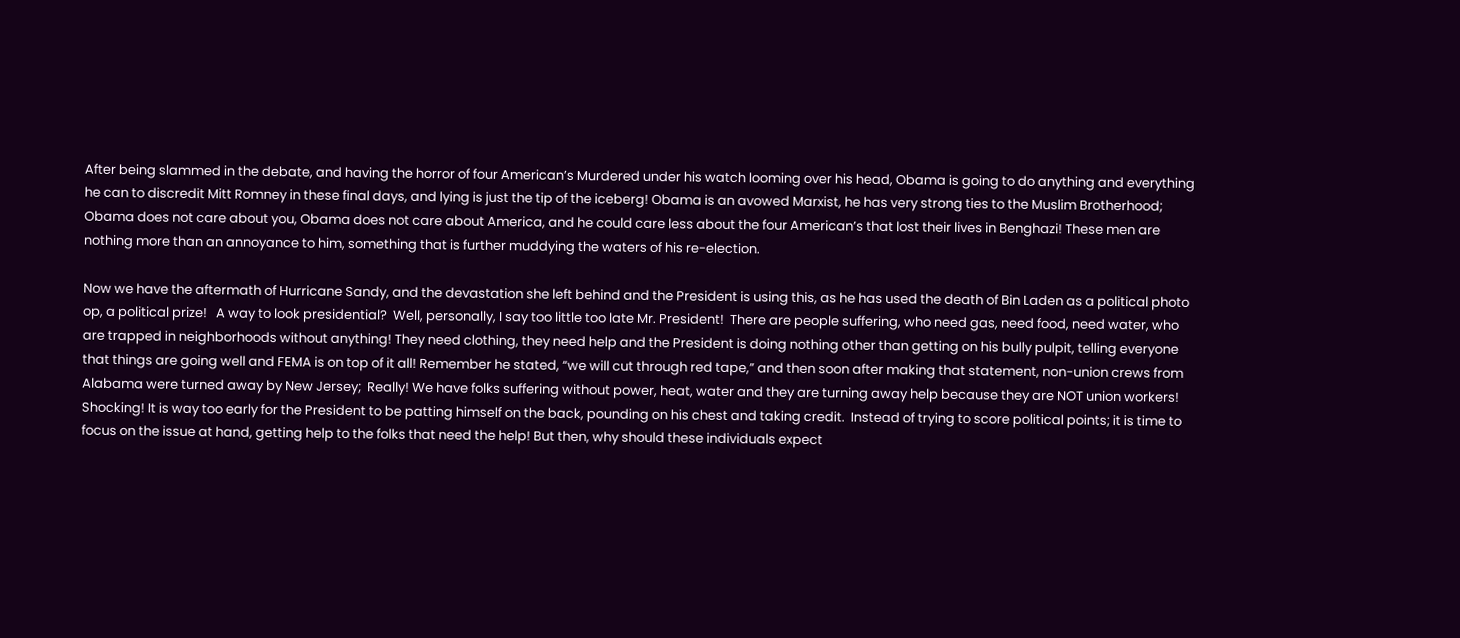After being slammed in the debate, and having the horror of four American’s Murdered under his watch looming over his head, Obama is going to do anything and everything he can to discredit Mitt Romney in these final days, and lying is just the tip of the iceberg! Obama is an avowed Marxist, he has very strong ties to the Muslim Brotherhood; Obama does not care about you, Obama does not care about America, and he could care less about the four American’s that lost their lives in Benghazi! These men are nothing more than an annoyance to him, something that is further muddying the waters of his re-election.

Now we have the aftermath of Hurricane Sandy, and the devastation she left behind and the President is using this, as he has used the death of Bin Laden as a political photo op, a political prize!   A way to look presidential?  Well, personally, I say too little too late Mr. President!  There are people suffering, who need gas, need food, need water, who are trapped in neighborhoods without anything! They need clothing, they need help and the President is doing nothing other than getting on his bully pulpit, telling everyone that things are going well and FEMA is on top of it all! Remember he stated, “we will cut through red tape,” and then soon after making that statement, non-union crews from Alabama were turned away by New Jersey;  Really! We have folks suffering without power, heat, water and they are turning away help because they are NOT union workers!  Shocking! It is way too early for the President to be patting himself on the back, pounding on his chest and taking credit.  Instead of trying to score political points; it is time to focus on the issue at hand, getting help to the folks that need the help! But then, why should these individuals expect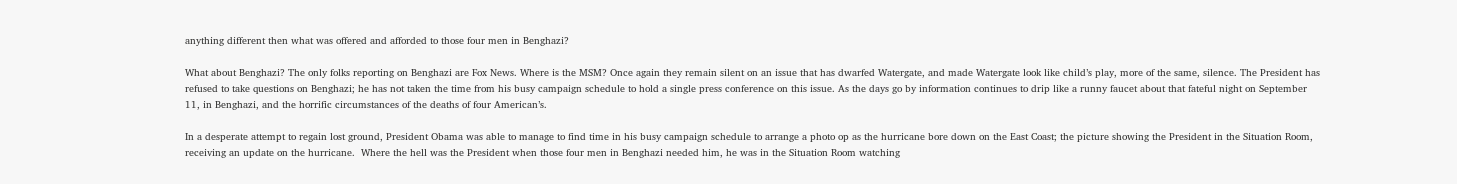anything different then what was offered and afforded to those four men in Benghazi?

What about Benghazi? The only folks reporting on Benghazi are Fox News. Where is the MSM? Once again they remain silent on an issue that has dwarfed Watergate, and made Watergate look like child’s play, more of the same, silence. The President has refused to take questions on Benghazi; he has not taken the time from his busy campaign schedule to hold a single press conference on this issue. As the days go by information continues to drip like a runny faucet about that fateful night on September 11, in Benghazi, and the horrific circumstances of the deaths of four American’s.

In a desperate attempt to regain lost ground, President Obama was able to manage to find time in his busy campaign schedule to arrange a photo op as the hurricane bore down on the East Coast; the picture showing the President in the Situation Room, receiving an update on the hurricane.  Where the hell was the President when those four men in Benghazi needed him, he was in the Situation Room watching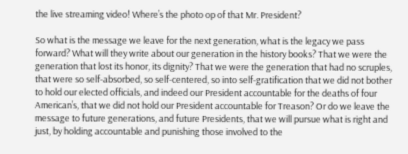the live streaming video! Where’s the photo op of that Mr. President?

So what is the message we leave for the next generation, what is the legacy we pass forward? What will they write about our generation in the history books? That we were the generation that lost its honor, its dignity? That we were the generation that had no scruples, that were so self-absorbed, so self-centered, so into self-gratification that we did not bother to hold our elected officials, and indeed our President accountable for the deaths of four American’s, that we did not hold our President accountable for Treason? Or do we leave the message to future generations, and future Presidents, that we will pursue what is right and just, by holding accountable and punishing those involved to the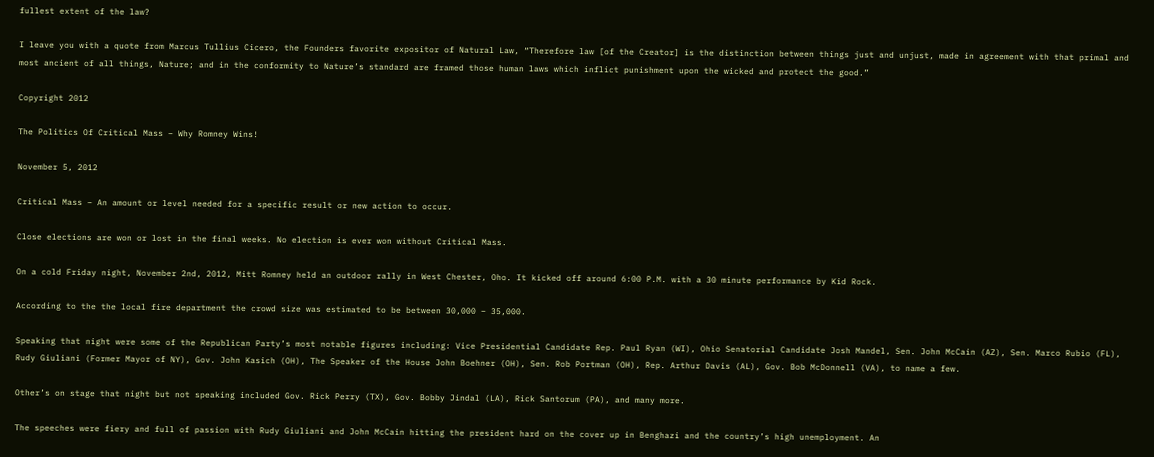fullest extent of the law?

I leave you with a quote from Marcus Tullius Cicero, the Founders favorite expositor of Natural Law, “Therefore law [of the Creator] is the distinction between things just and unjust, made in agreement with that primal and most ancient of all things, Nature; and in the conformity to Nature’s standard are framed those human laws which inflict punishment upon the wicked and protect the good.”

Copyright 2012

The Politics Of Critical Mass – Why Romney Wins!

November 5, 2012

Critical Mass – An amount or level needed for a specific result or new action to occur.

Close elections are won or lost in the final weeks. No election is ever won without Critical Mass.

On a cold Friday night, November 2nd, 2012, Mitt Romney held an outdoor rally in West Chester, Oho. It kicked off around 6:00 P.M. with a 30 minute performance by Kid Rock.

According to the the local fire department the crowd size was estimated to be between 30,000 – 35,000.

Speaking that night were some of the Republican Party’s most notable figures including: Vice Presidential Candidate Rep. Paul Ryan (WI), Ohio Senatorial Candidate Josh Mandel, Sen. John McCain (AZ), Sen. Marco Rubio (FL), Rudy Giuliani (Former Mayor of NY), Gov. John Kasich (OH), The Speaker of the House John Boehner (OH), Sen. Rob Portman (OH), Rep. Arthur Davis (AL), Gov. Bob McDonnell (VA), to name a few.

Other’s on stage that night but not speaking included Gov. Rick Perry (TX), Gov. Bobby Jindal (LA), Rick Santorum (PA), and many more.

The speeches were fiery and full of passion with Rudy Giuliani and John McCain hitting the president hard on the cover up in Benghazi and the country’s high unemployment. An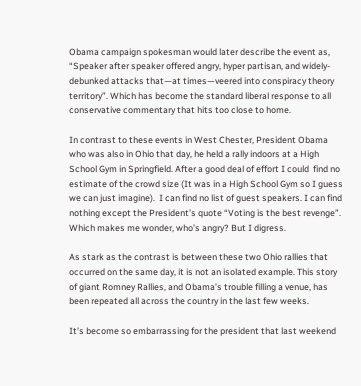Obama campaign spokesman would later describe the event as, “Speaker after speaker offered angry, hyper partisan, and widely-debunked attacks that—at times—veered into conspiracy theory territory”. Which has become the standard liberal response to all conservative commentary that hits too close to home.

In contrast to these events in West Chester, President Obama who was also in Ohio that day, he held a rally indoors at a High School Gym in Springfield. After a good deal of effort I could  find no estimate of the crowd size (It was in a High School Gym so I guess we can just imagine).  I can find no list of guest speakers. I can find nothing except the President’s quote “Voting is the best revenge”. Which makes me wonder, who’s angry? But I digress.

As stark as the contrast is between these two Ohio rallies that occurred on the same day, it is not an isolated example. This story of giant Romney Rallies, and Obama’s trouble filling a venue, has been repeated all across the country in the last few weeks.

It’s become so embarrassing for the president that last weekend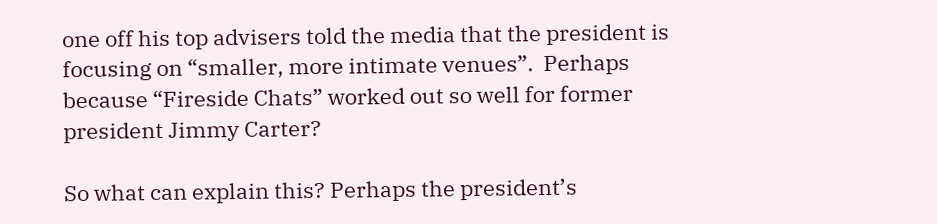one off his top advisers told the media that the president is focusing on “smaller, more intimate venues”.  Perhaps because “Fireside Chats” worked out so well for former president Jimmy Carter?

So what can explain this? Perhaps the president’s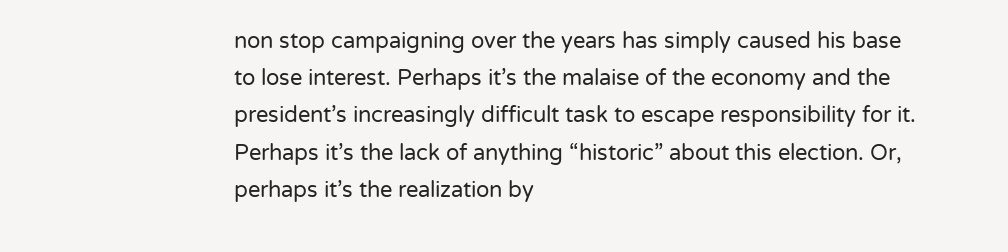non stop campaigning over the years has simply caused his base to lose interest. Perhaps it’s the malaise of the economy and the president’s increasingly difficult task to escape responsibility for it. Perhaps it’s the lack of anything “historic” about this election. Or, perhaps it’s the realization by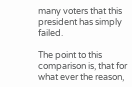many voters that this president has simply failed.

The point to this comparison is, that for what ever the reason,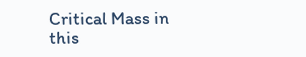Critical Mass in this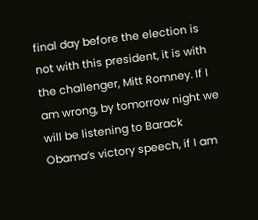final day before the election is not with this president, it is with the challenger, Mitt Romney. If I am wrong, by tomorrow night we will be listening to Barack Obama’s victory speech, if I am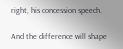right, his concession speech.

And the difference will shape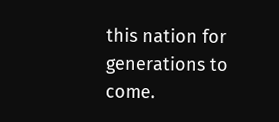this nation for generations to come.